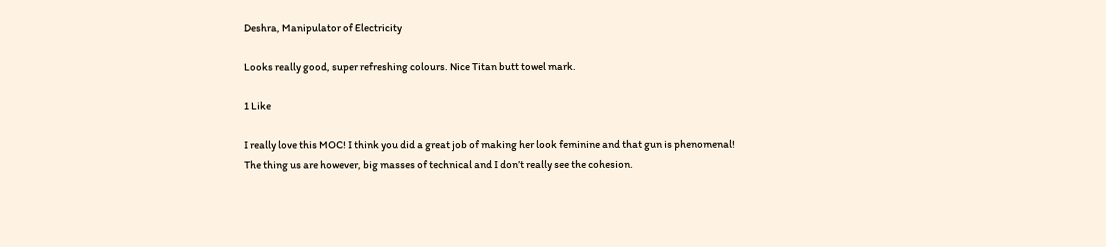Deshra, Manipulator of Electricity

Looks really good, super refreshing colours. Nice Titan butt towel mark.

1 Like

I really love this MOC! I think you did a great job of making her look feminine and that gun is phenomenal!
The thing us are however, big masses of technical and I don’t really see the cohesion.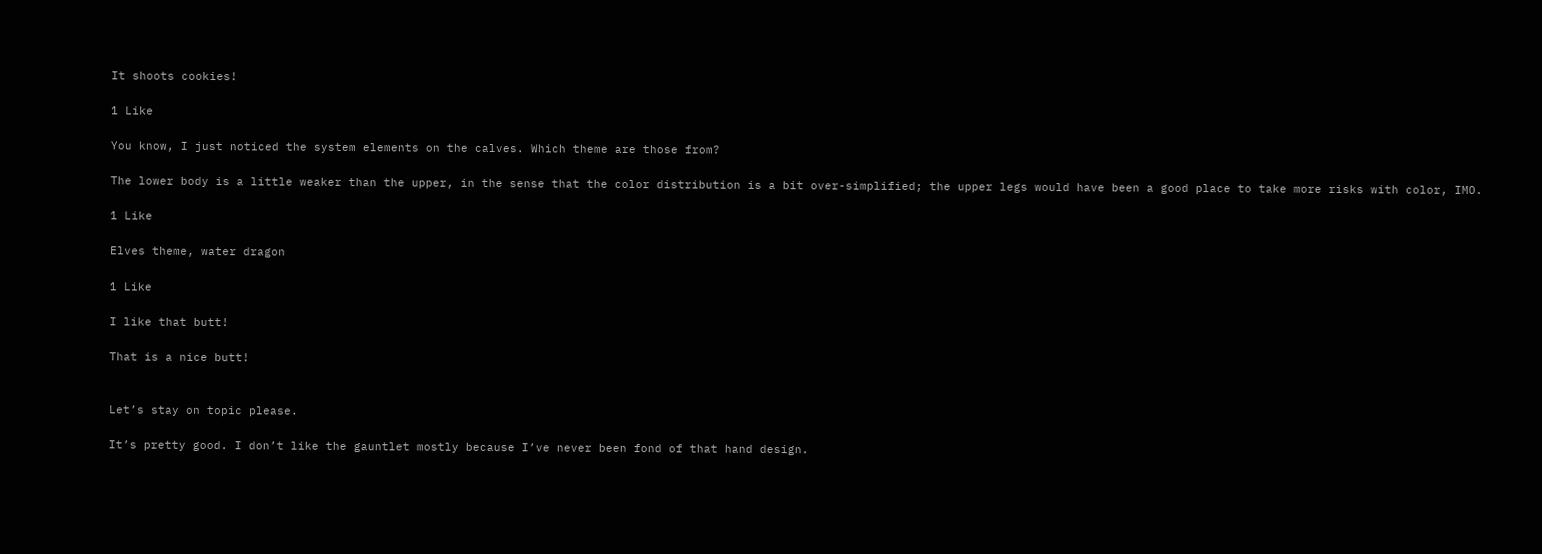It shoots cookies!

1 Like

You know, I just noticed the system elements on the calves. Which theme are those from?

The lower body is a little weaker than the upper, in the sense that the color distribution is a bit over-simplified; the upper legs would have been a good place to take more risks with color, IMO.

1 Like

Elves theme, water dragon

1 Like

I like that butt!

That is a nice butt!


Let’s stay on topic please.

It’s pretty good. I don’t like the gauntlet mostly because I’ve never been fond of that hand design.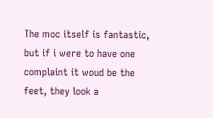The moc itself is fantastic, but if i were to have one complaint it woud be the feet, they look a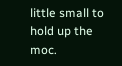little small to hold up the moc.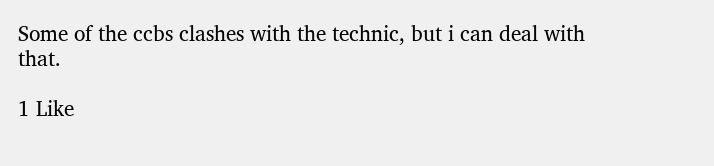Some of the ccbs clashes with the technic, but i can deal with that.

1 Like